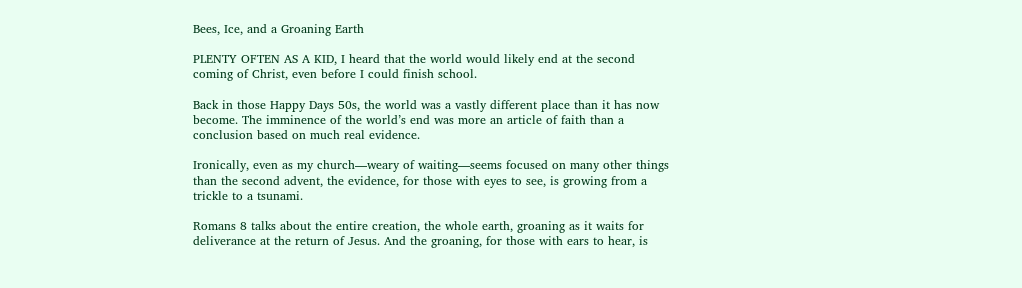Bees, Ice, and a Groaning Earth

PLENTY OFTEN AS A KID, I heard that the world would likely end at the second coming of Christ, even before I could finish school.

Back in those Happy Days 50s, the world was a vastly different place than it has now become. The imminence of the world’s end was more an article of faith than a conclusion based on much real evidence.

Ironically, even as my church—weary of waiting—seems focused on many other things than the second advent, the evidence, for those with eyes to see, is growing from a trickle to a tsunami.

Romans 8 talks about the entire creation, the whole earth, groaning as it waits for deliverance at the return of Jesus. And the groaning, for those with ears to hear, is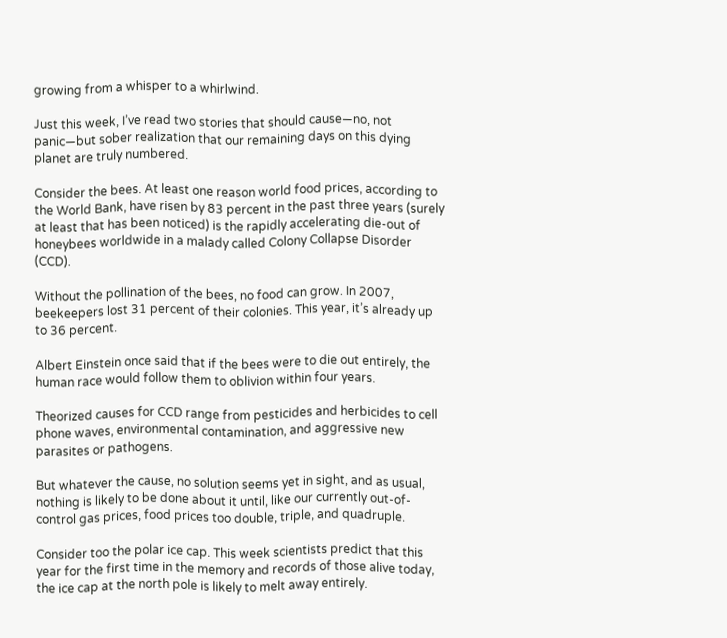growing from a whisper to a whirlwind.

Just this week, I’ve read two stories that should cause—no, not panic—but sober realization that our remaining days on this dying planet are truly numbered.

Consider the bees. At least one reason world food prices, according to the World Bank, have risen by 83 percent in the past three years (surely at least that has been noticed) is the rapidly accelerating die-out of honeybees worldwide in a malady called Colony Collapse Disorder (CCD).

Without the pollination of the bees, no food can grow. In 2007, beekeepers lost 31 percent of their colonies. This year, it’s already up to 36 percent.

Albert Einstein once said that if the bees were to die out entirely, the human race would follow them to oblivion within four years.

Theorized causes for CCD range from pesticides and herbicides to cell phone waves, environmental contamination, and aggressive new parasites or pathogens.

But whatever the cause, no solution seems yet in sight, and as usual, nothing is likely to be done about it until, like our currently out-of-control gas prices, food prices too double, triple, and quadruple.

Consider too the polar ice cap. This week scientists predict that this year for the first time in the memory and records of those alive today, the ice cap at the north pole is likely to melt away entirely.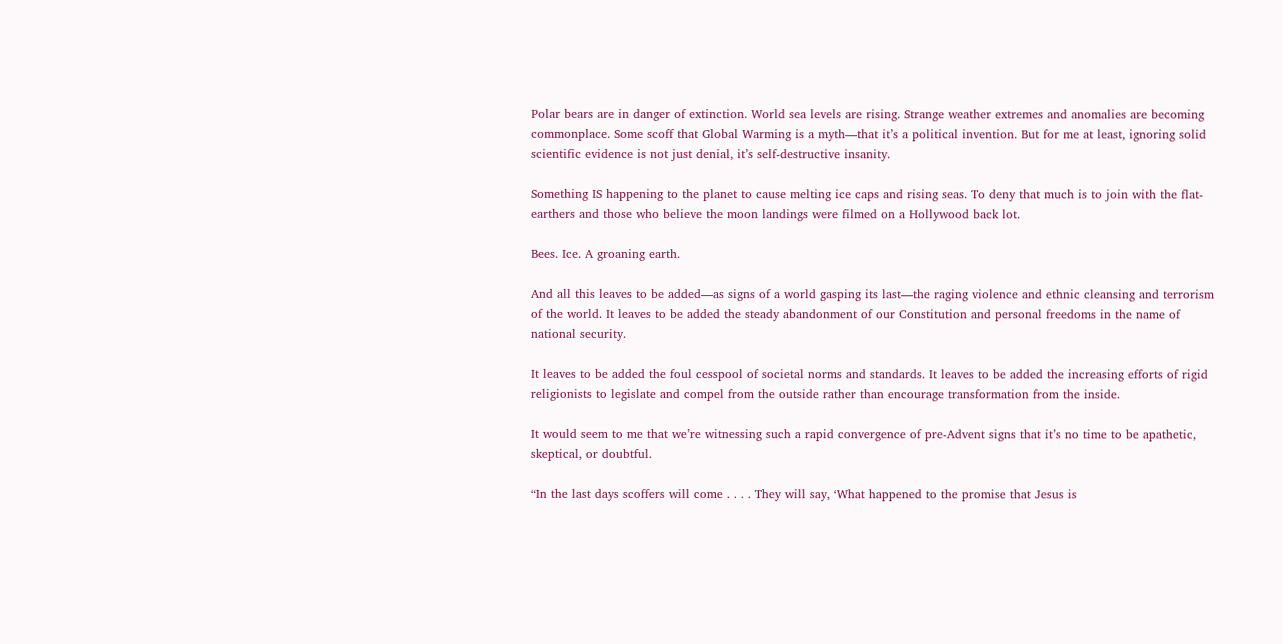Polar bears are in danger of extinction. World sea levels are rising. Strange weather extremes and anomalies are becoming commonplace. Some scoff that Global Warming is a myth—that it’s a political invention. But for me at least, ignoring solid scientific evidence is not just denial, it’s self-destructive insanity.

Something IS happening to the planet to cause melting ice caps and rising seas. To deny that much is to join with the flat-earthers and those who believe the moon landings were filmed on a Hollywood back lot.

Bees. Ice. A groaning earth.

And all this leaves to be added—as signs of a world gasping its last—the raging violence and ethnic cleansing and terrorism of the world. It leaves to be added the steady abandonment of our Constitution and personal freedoms in the name of national security.

It leaves to be added the foul cesspool of societal norms and standards. It leaves to be added the increasing efforts of rigid religionists to legislate and compel from the outside rather than encourage transformation from the inside.

It would seem to me that we’re witnessing such a rapid convergence of pre-Advent signs that it’s no time to be apathetic, skeptical, or doubtful.

“In the last days scoffers will come . . . . They will say, ‘What happened to the promise that Jesus is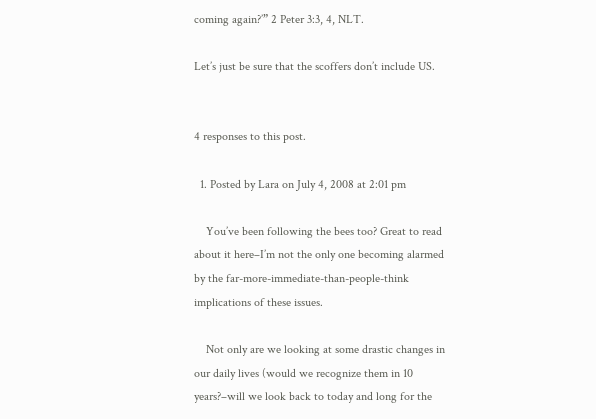coming again?’” 2 Peter 3:3, 4, NLT.

Let’s just be sure that the scoffers don’t include US.


4 responses to this post.

  1. Posted by Lara on July 4, 2008 at 2:01 pm

    You’ve been following the bees too? Great to read about it here–I’m not the only one becoming alarmed by the far-more-immediate-than-people-think implications of these issues.

    Not only are we looking at some drastic changes in our daily lives (would we recognize them in 10 years?–will we look back to today and long for the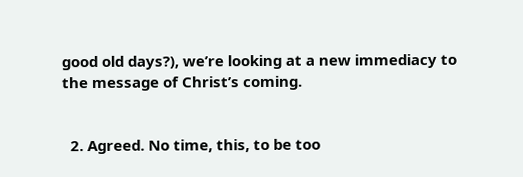good old days?), we’re looking at a new immediacy to the message of Christ’s coming.


  2. Agreed. No time, this, to be too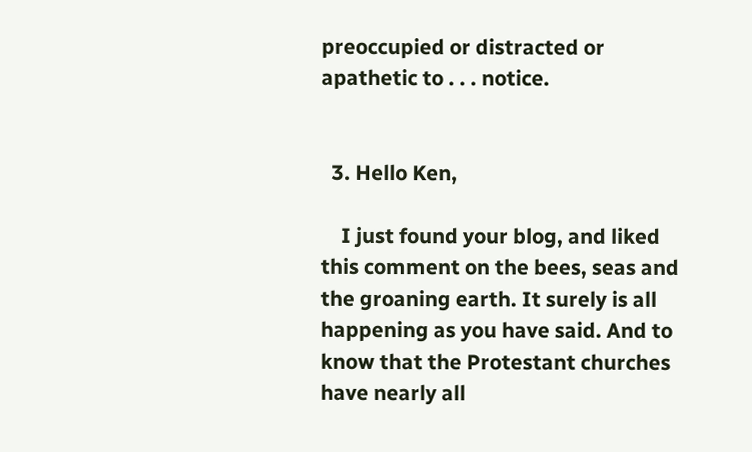preoccupied or distracted or apathetic to . . . notice.


  3. Hello Ken,

    I just found your blog, and liked this comment on the bees, seas and the groaning earth. It surely is all happening as you have said. And to know that the Protestant churches have nearly all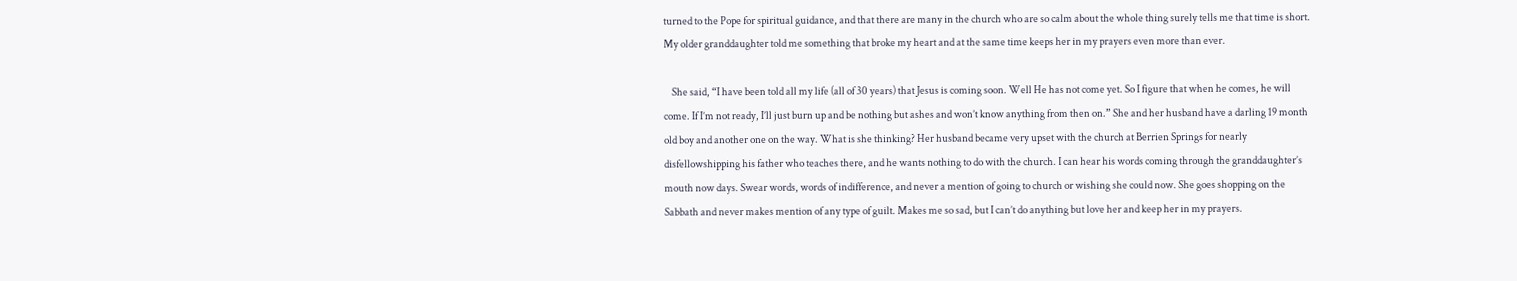turned to the Pope for spiritual guidance, and that there are many in the church who are so calm about the whole thing surely tells me that time is short. My older granddaughter told me something that broke my heart and at the same time keeps her in my prayers even more than ever.

    She said, “I have been told all my life (all of 30 years) that Jesus is coming soon. Well He has not come yet. So I figure that when he comes, he will come. If I’m not ready, I’ll just burn up and be nothing but ashes and won’t know anything from then on.” She and her husband have a darling 19 month old boy and another one on the way. What is she thinking? Her husband became very upset with the church at Berrien Springs for nearly disfellowshipping his father who teaches there, and he wants nothing to do with the church. I can hear his words coming through the granddaughter’s mouth now days. Swear words, words of indifference, and never a mention of going to church or wishing she could now. She goes shopping on the Sabbath and never makes mention of any type of guilt. Makes me so sad, but I can’t do anything but love her and keep her in my prayers.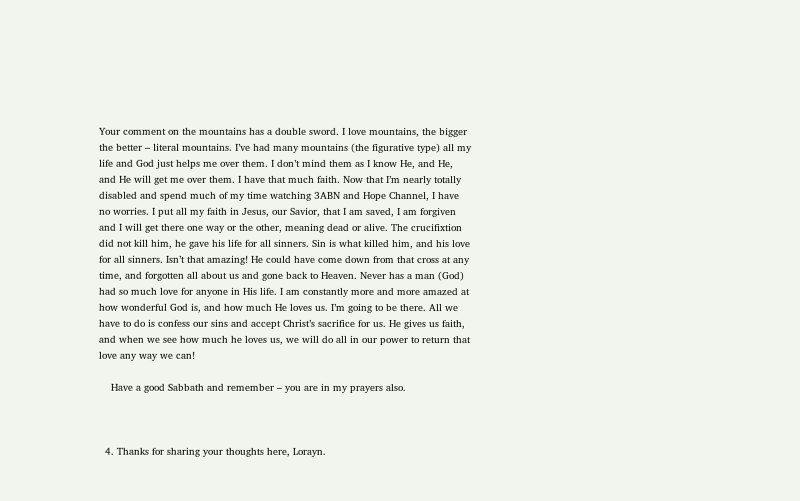Your comment on the mountains has a double sword. I love mountains, the bigger the better – literal mountains. I’ve had many mountains (the figurative type) all my life and God just helps me over them. I don’t mind them as I know He, and He, and He will get me over them. I have that much faith. Now that I’m nearly totally disabled and spend much of my time watching 3ABN and Hope Channel, I have no worries. I put all my faith in Jesus, our Savior, that I am saved, I am forgiven and I will get there one way or the other, meaning dead or alive. The crucifixtion did not kill him, he gave his life for all sinners. Sin is what killed him, and his love for all sinners. Isn’t that amazing! He could have come down from that cross at any time, and forgotten all about us and gone back to Heaven. Never has a man (God) had so much love for anyone in His life. I am constantly more and more amazed at how wonderful God is, and how much He loves us. I’m going to be there. All we have to do is confess our sins and accept Christ’s sacrifice for us. He gives us faith, and when we see how much he loves us, we will do all in our power to return that love any way we can!

    Have a good Sabbath and remember – you are in my prayers also.



  4. Thanks for sharing your thoughts here, Lorayn.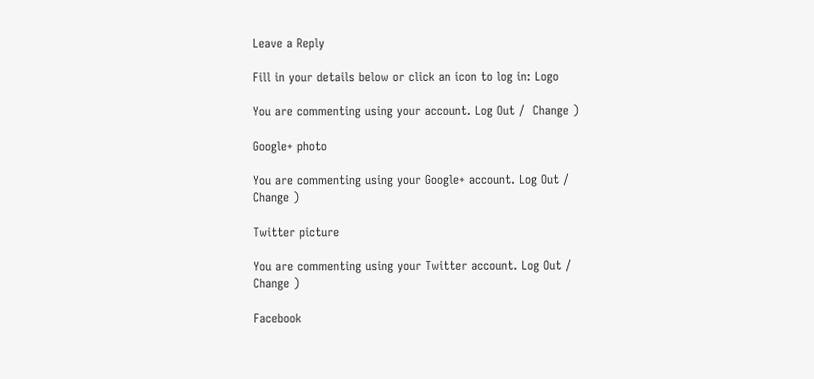Leave a Reply

Fill in your details below or click an icon to log in: Logo

You are commenting using your account. Log Out /  Change )

Google+ photo

You are commenting using your Google+ account. Log Out /  Change )

Twitter picture

You are commenting using your Twitter account. Log Out /  Change )

Facebook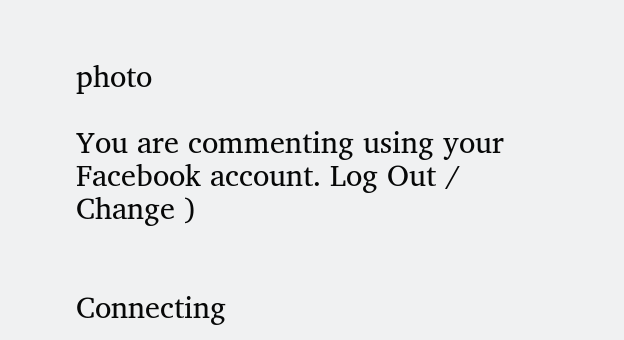photo

You are commenting using your Facebook account. Log Out /  Change )


Connecting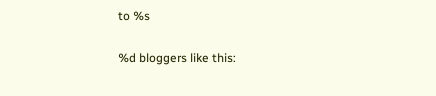to %s

%d bloggers like this: